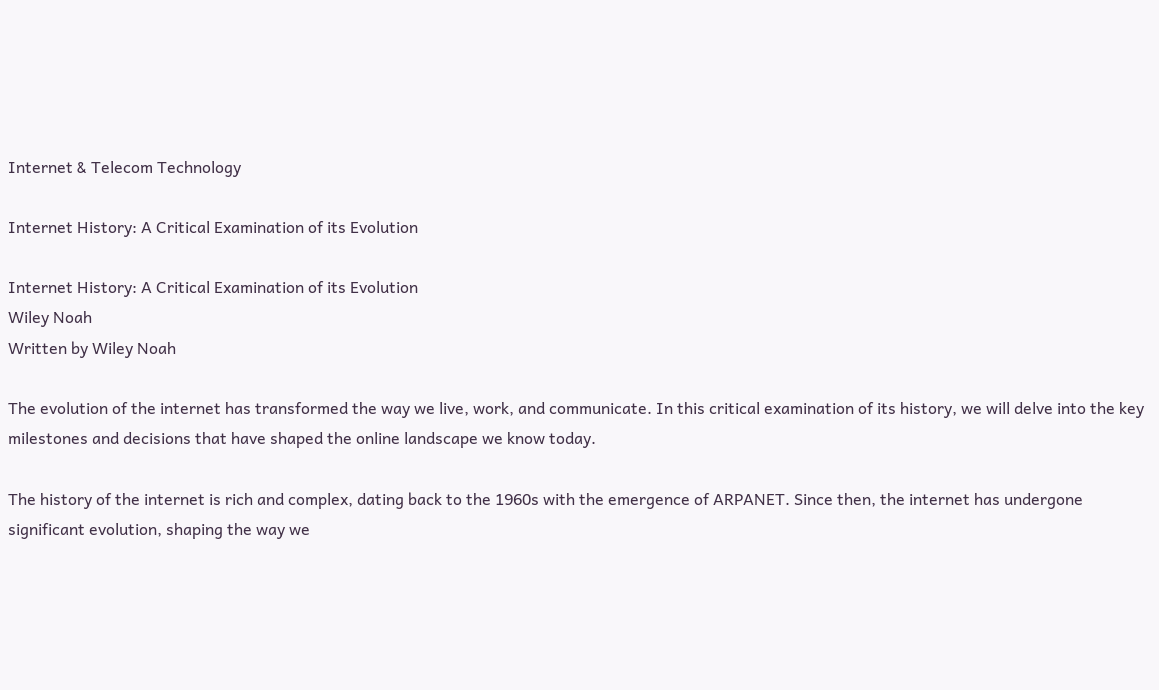Internet & Telecom Technology

Internet History: A Critical Examination of its Evolution

Internet History: A Critical Examination of its Evolution
Wiley Noah
Written by Wiley Noah

The evolution of the internet has transformed the way we live, work, and communicate. In this critical examination of its history, we will delve into the key milestones and decisions that have shaped the online landscape we know today.

The history of the internet is rich and complex, dating back to the 1960s with the emergence of ARPANET. Since then, the internet has undergone significant evolution, shaping the way we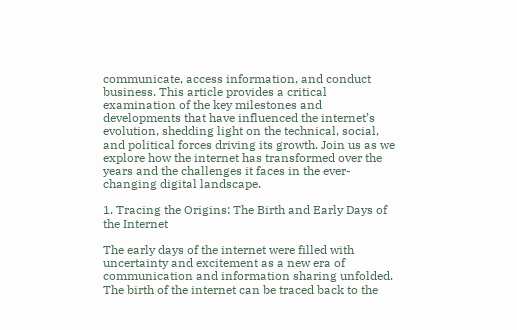communicate, access information, and conduct business. This article provides a critical examination of the key milestones and developments that have influenced the internet’s evolution, shedding light on the technical, social, and political forces driving its growth. Join us as we explore how the internet has transformed over the years and the challenges it faces in the ever-changing digital landscape.

1. Tracing the Origins: The Birth and Early Days of the Internet

The early days of the internet were filled with uncertainty and excitement as a new era of communication and information sharing unfolded. The birth of the internet can be traced back to the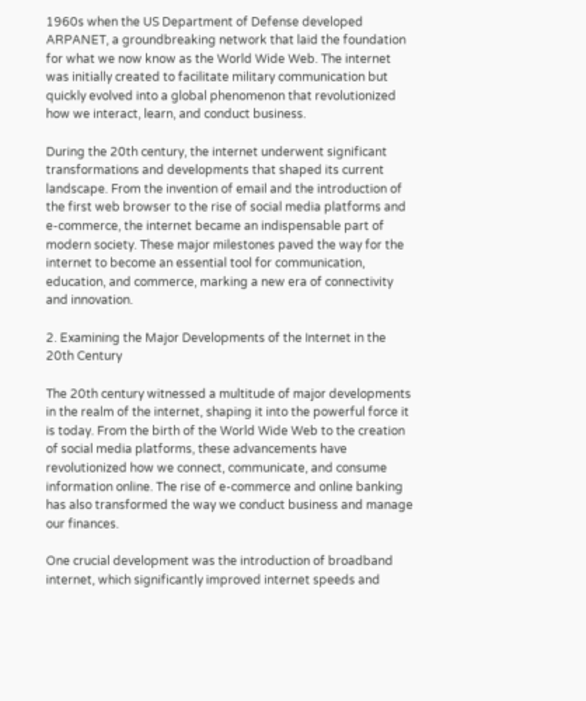1960s when the US Department of Defense developed ARPANET, a groundbreaking network that laid the foundation for what we now know as the World Wide Web. The internet was initially created to facilitate military communication but quickly evolved into a global phenomenon that revolutionized how we interact, learn, and conduct business.

During the 20th century, the internet underwent significant transformations and developments that shaped its current landscape. From the invention of email and the introduction of the first web browser to the rise of social media platforms and e-commerce, the internet became an indispensable part of modern society. These major milestones paved the way for the internet to become an essential tool for communication, education, and commerce, marking a new era of connectivity and innovation.

2. Examining the Major Developments of the Internet in the 20th Century

The 20th century witnessed a multitude of major developments in the realm of the internet, shaping it into the powerful force it is today. From the birth of the World Wide Web to the creation of social media platforms, these advancements have revolutionized how we connect, communicate, and consume information online. The rise of e-commerce and online banking has also transformed the way we conduct business and manage our finances.

One crucial development was the introduction of broadband internet, which significantly improved internet speeds and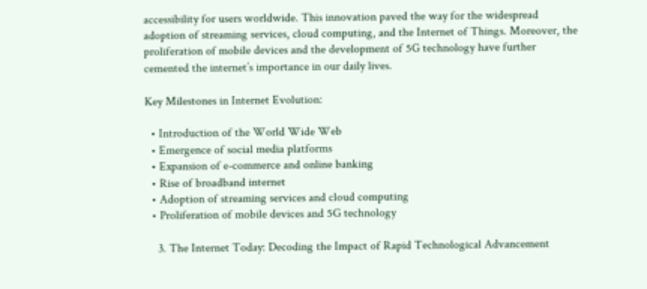accessibility for users worldwide. This innovation paved the way for the widespread adoption of streaming services, cloud computing, and the Internet of Things. Moreover, the proliferation of mobile devices and the development of 5G technology have further cemented the internet’s importance in our daily lives.

Key Milestones in Internet Evolution:

  • Introduction of the World Wide Web
  • Emergence of social media platforms
  • Expansion of e-commerce and online banking
  • Rise of broadband internet
  • Adoption of streaming services and cloud computing
  • Proliferation of mobile devices and 5G technology

    3. The Internet Today: Decoding the Impact of Rapid Technological Advancement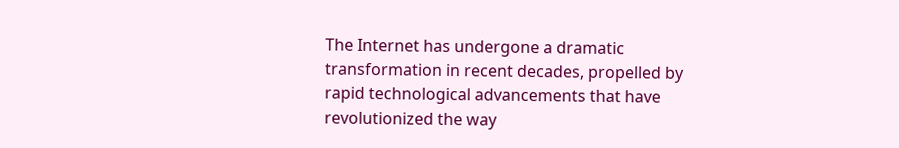The Internet has undergone a dramatic transformation in recent decades, propelled by rapid technological advancements that have revolutionized the way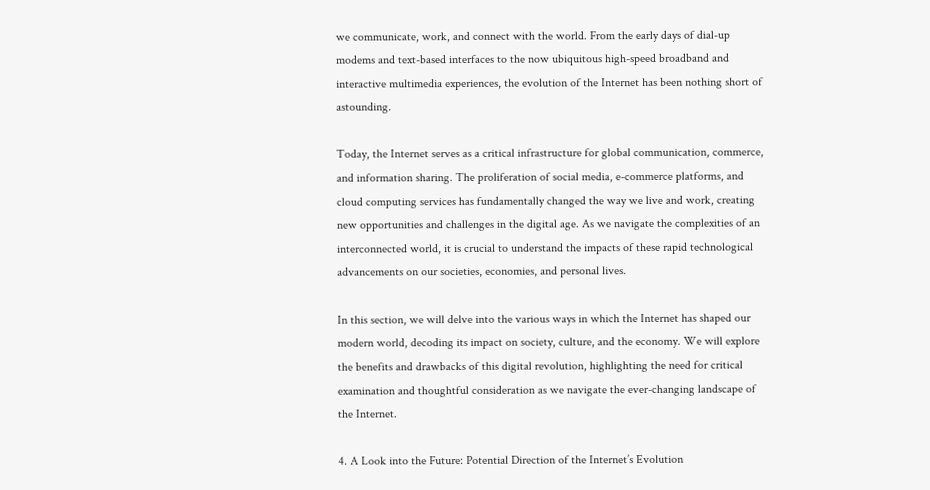we communicate, work, and connect with the world. From the early days of dial-up modems and text-based interfaces to the now ubiquitous high-speed broadband and interactive multimedia experiences, the evolution of the Internet has been nothing short of astounding.

Today, the Internet serves as a critical infrastructure for global communication, commerce, and information sharing. The proliferation of social media, e-commerce platforms, and cloud computing services has fundamentally changed the way we live and work, creating new opportunities and challenges in the digital age. As we navigate the complexities of an interconnected world, it is crucial to understand the impacts of these rapid technological advancements on our societies, economies, and personal lives.

In this section, we will delve into the various ways in which the Internet has shaped our modern world, decoding its impact on society, culture, and the economy. We will explore the benefits and drawbacks of this digital revolution, highlighting the need for critical examination and thoughtful consideration as we navigate the ever-changing landscape of the Internet.

4. A Look into the Future: Potential Direction of the Internet’s Evolution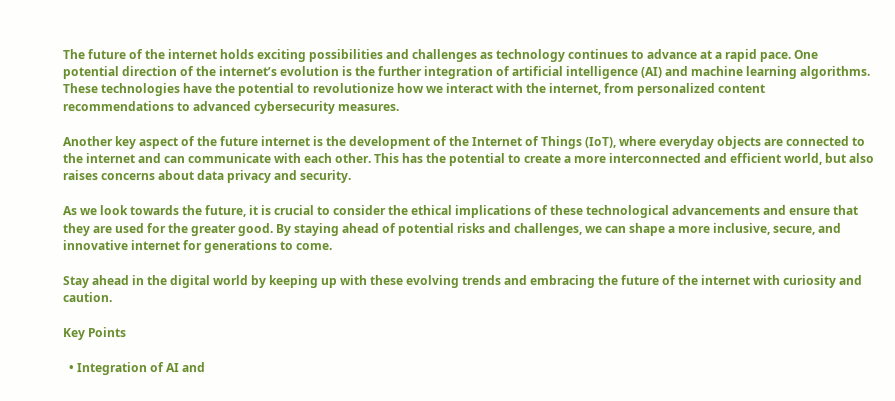The future of the internet holds exciting possibilities and challenges as technology continues to advance at a rapid pace. One potential direction of the internet’s evolution is the further integration of artificial intelligence (AI) and machine learning algorithms. These technologies have the potential to revolutionize how we interact with the internet, from personalized content recommendations to advanced cybersecurity measures.

Another key aspect of the future internet is the development of the Internet of Things (IoT), where everyday objects are connected to the internet and can communicate with each other. This has the potential to create a more interconnected and efficient world, but also raises concerns about data privacy and security.

As we look towards the future, it is crucial to consider the ethical implications of these technological advancements and ensure that they are used for the greater good. By staying ahead of potential risks and challenges, we can shape a more inclusive, secure, and innovative internet for generations to come.

Stay ahead in the digital world by keeping up with these evolving trends and embracing the future of the internet with curiosity and caution.

Key Points

  • Integration of AI and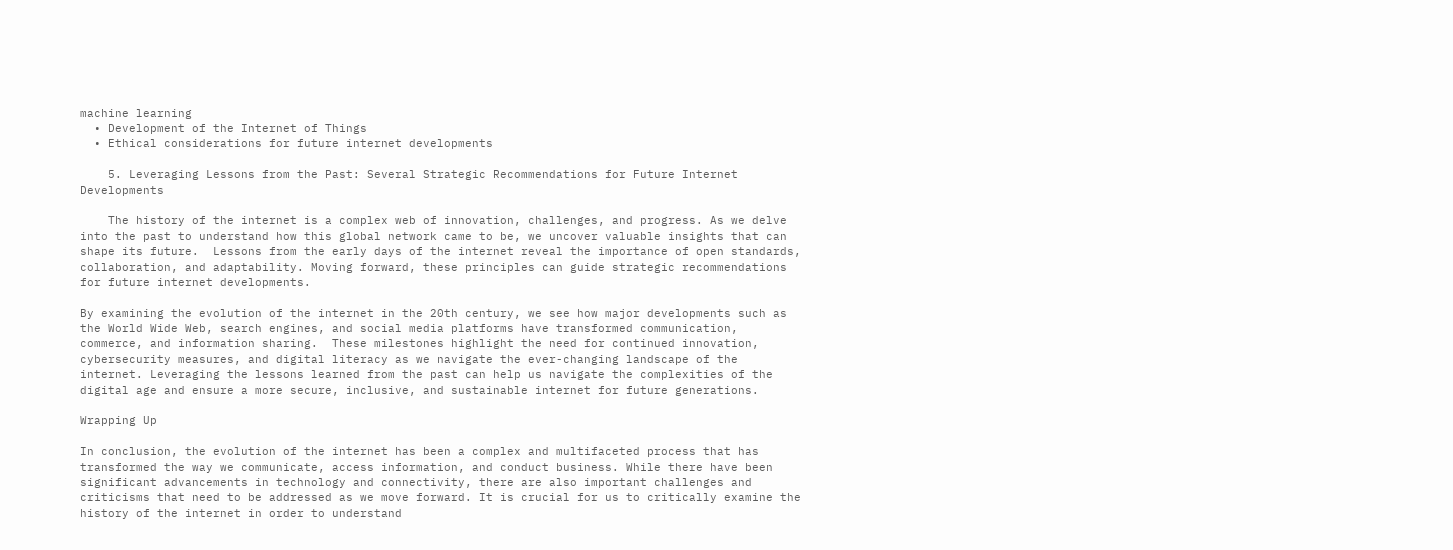machine learning
  • Development of the Internet of Things
  • Ethical considerations for future internet developments

    5. Leveraging Lessons from the Past: Several Strategic Recommendations for Future Internet Developments

    The history of the internet is a complex web of innovation, challenges, and progress. As we delve into the past to understand how this global network came to be, we uncover valuable insights that can shape its future.  Lessons from the early days of the internet reveal the importance of open standards, collaboration, and adaptability. Moving forward, these principles can guide strategic recommendations for future internet developments.

By examining the evolution of the internet in the 20th century, we see how major developments such as the World Wide Web, search engines, and social media platforms have transformed communication, commerce, and information sharing.  These milestones highlight the need for continued innovation, cybersecurity measures, and digital literacy as we navigate the ever-changing landscape of the internet. Leveraging the lessons learned from the past can help us navigate the complexities of the digital age and ensure a more secure, inclusive, and sustainable internet for future generations.

Wrapping Up

In conclusion, the evolution of the internet has been a complex and multifaceted process that has transformed the way we communicate, access information, and conduct business. While there have been significant advancements in technology and connectivity, there are also important challenges and criticisms that need to be addressed as we move forward. It is crucial for us to critically examine the history of the internet in order to understand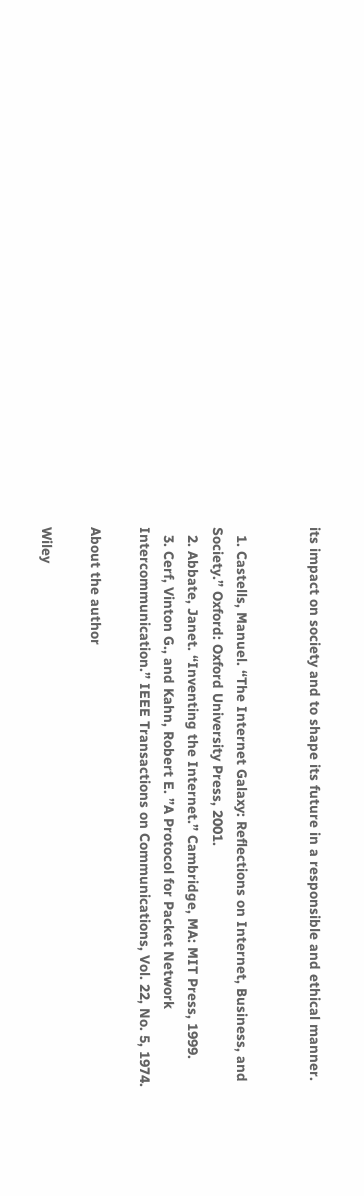its impact on society and to shape its future in a responsible and ethical manner.


  1. Castells, Manuel. “The Internet Galaxy: Reflections on Internet, Business, and Society.” Oxford: Oxford University Press, 2001.
  2. Abbate, Janet. “Inventing the Internet.” Cambridge, MA: MIT Press, 1999.
  3. Cerf, Vinton G., and Kahn, Robert E. ”A Protocol for Packet Network Intercommunication.” IEEE Transactions on Communications, Vol. 22, No. 5, 1974.

About the author

Wiley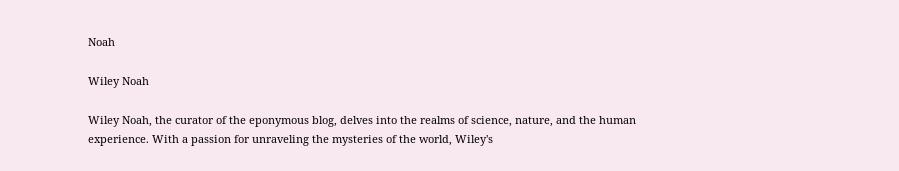Noah

Wiley Noah

Wiley Noah, the curator of the eponymous blog, delves into the realms of science, nature, and the human experience. With a passion for unraveling the mysteries of the world, Wiley's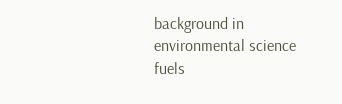background in environmental science fuels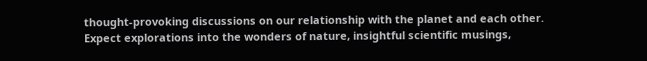thought-provoking discussions on our relationship with the planet and each other. Expect explorations into the wonders of nature, insightful scientific musings,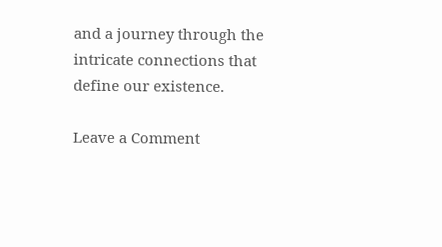and a journey through the intricate connections that define our existence.

Leave a Comment